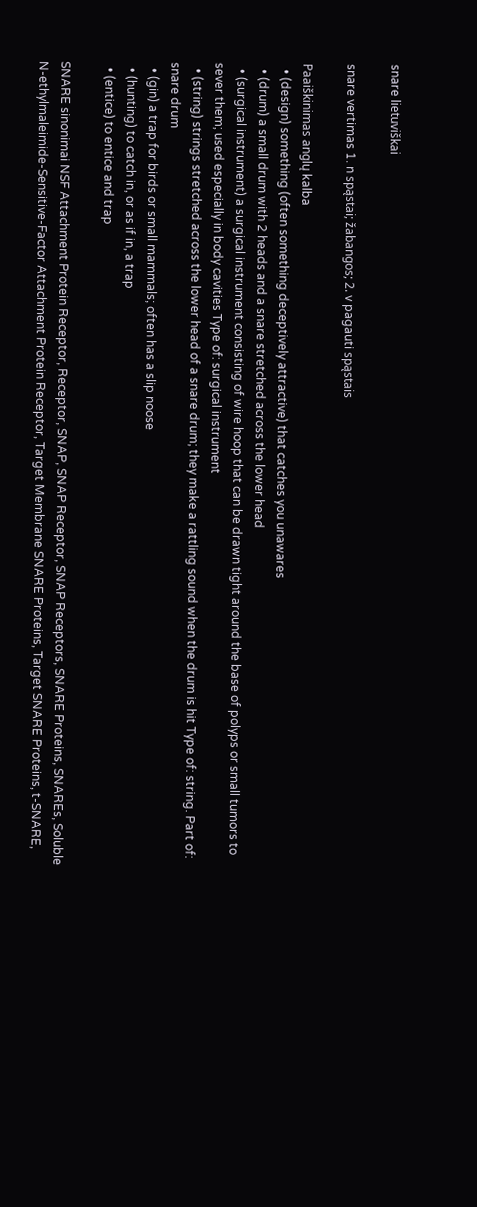snare lietuviškai

snare vertimas 1. n spąstai; žabangos; 2. v pagauti spąstais

Paaiškinimas anglų kalba
  • (design) something (often something deceptively attractive) that catches you unawares
  • (drum) a small drum with 2 heads and a snare stretched across the lower head
  • (surgical instrument) a surgical instrument consisting of wire hoop that can be drawn tight around the base of polyps or small tumors to sever them; used especially in body cavities Type of: surgical instrument
  • (string) strings stretched across the lower head of a snare drum; they make a rattling sound when the drum is hit Type of: string. Part of: snare drum
  • (gin) a trap for birds or small mammals; often has a slip noose
  • (hunting) to catch in, or as if in, a trap
  • (entice) to entice and trap

SNARE sinonimai NSF Attachment Protein Receptor, Receptor, SNAP, SNAP Receptor, SNAP Receptors, SNARE Proteins, SNAREs, Soluble N-ethylmaleimide-Sensitive-Factor Attachment Protein Receptor, Target Membrane SNARE Proteins, Target SNARE Proteins, t-SNARE,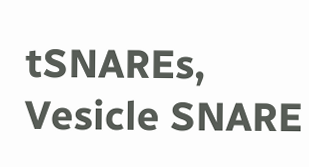tSNAREs, Vesicle SNARE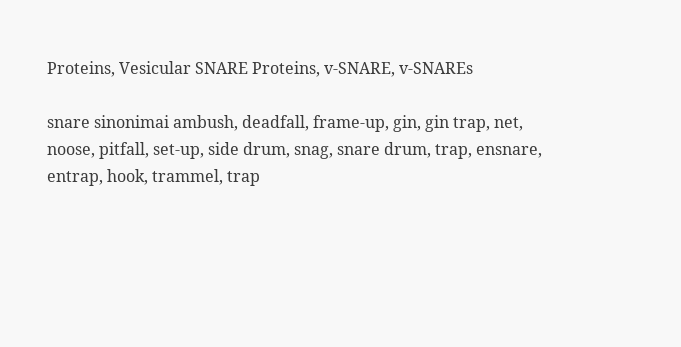Proteins, Vesicular SNARE Proteins, v-SNARE, v-SNAREs

snare sinonimai ambush, deadfall, frame-up, gin, gin trap, net, noose, pitfall, set-up, side drum, snag, snare drum, trap, ensnare, entrap, hook, trammel, trap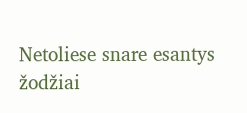Netoliese snare esantys žodžiai